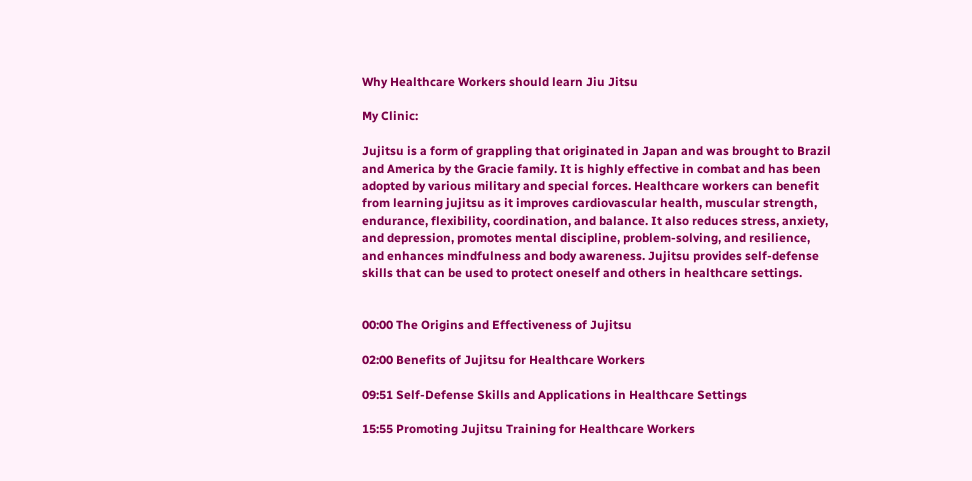Why Healthcare Workers should learn Jiu Jitsu

My Clinic:

Jujitsu is a form of grappling that originated in Japan and was brought to Brazil and America by the Gracie family. It is highly effective in combat and has been adopted by various military and special forces. Healthcare workers can benefit from learning jujitsu as it improves cardiovascular health, muscular strength, endurance, flexibility, coordination, and balance. It also reduces stress, anxiety, and depression, promotes mental discipline, problem-solving, and resilience, and enhances mindfulness and body awareness. Jujitsu provides self-defense skills that can be used to protect oneself and others in healthcare settings.


00:00 The Origins and Effectiveness of Jujitsu

02:00 Benefits of Jujitsu for Healthcare Workers

09:51 Self-Defense Skills and Applications in Healthcare Settings

15:55 Promoting Jujitsu Training for Healthcare Workers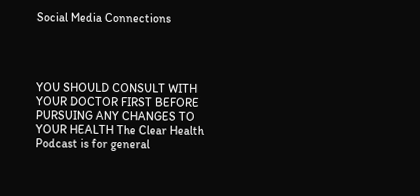Social Media Connections




YOU SHOULD CONSULT WITH YOUR DOCTOR FIRST BEFORE PURSUING ANY CHANGES TO YOUR HEALTH The Clear Health Podcast is for general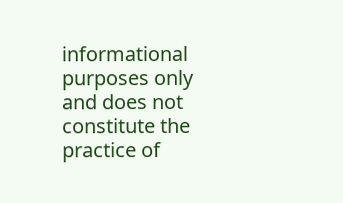informational purposes only and does not constitute the practice of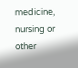medicine, nursing or other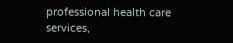professional health care services,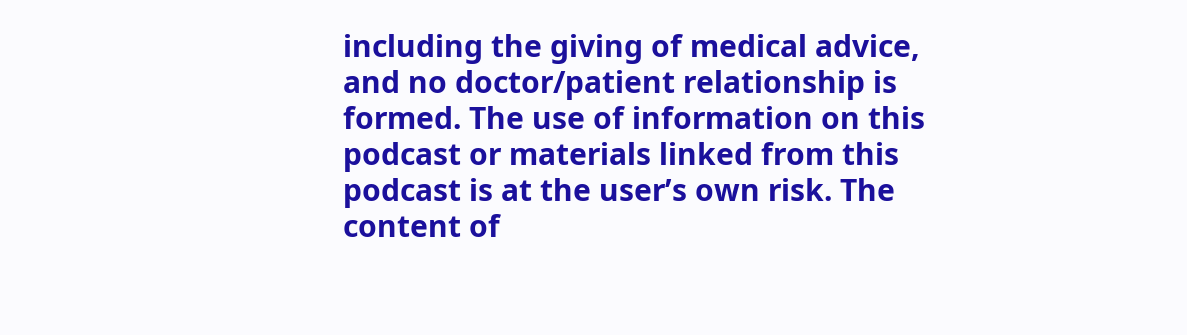including the giving of medical advice, and no doctor/patient relationship is formed. The use of information on this podcast or materials linked from this podcast is at the user’s own risk. The content of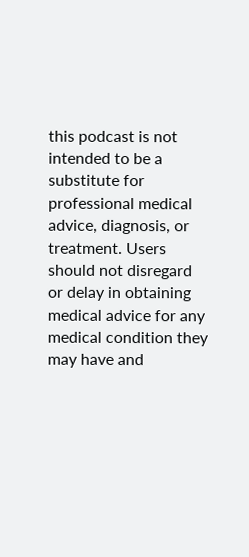this podcast is not intended to be a substitute for professional medical advice, diagnosis, or treatment. Users should not disregard or delay in obtaining medical advice for any medical condition they may have and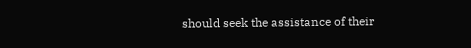should seek the assistance of their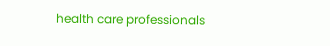health care professionals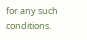for any such conditions.